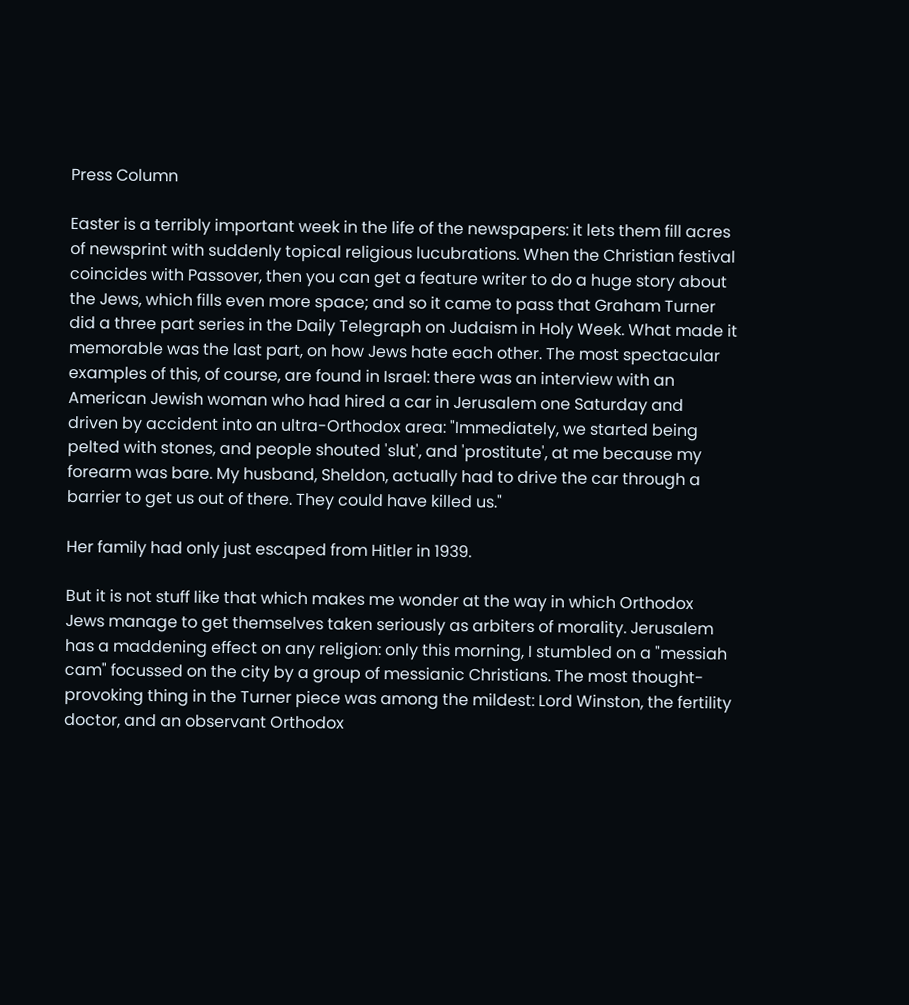Press Column

Easter is a terribly important week in the life of the newspapers: it lets them fill acres of newsprint with suddenly topical religious lucubrations. When the Christian festival coincides with Passover, then you can get a feature writer to do a huge story about the Jews, which fills even more space; and so it came to pass that Graham Turner did a three part series in the Daily Telegraph on Judaism in Holy Week. What made it memorable was the last part, on how Jews hate each other. The most spectacular examples of this, of course, are found in Israel: there was an interview with an American Jewish woman who had hired a car in Jerusalem one Saturday and driven by accident into an ultra-Orthodox area: "Immediately, we started being pelted with stones, and people shouted 'slut', and 'prostitute', at me because my forearm was bare. My husband, Sheldon, actually had to drive the car through a barrier to get us out of there. They could have killed us."

Her family had only just escaped from Hitler in 1939.

But it is not stuff like that which makes me wonder at the way in which Orthodox Jews manage to get themselves taken seriously as arbiters of morality. Jerusalem has a maddening effect on any religion: only this morning, I stumbled on a "messiah cam" focussed on the city by a group of messianic Christians. The most thought-provoking thing in the Turner piece was among the mildest: Lord Winston, the fertility doctor, and an observant Orthodox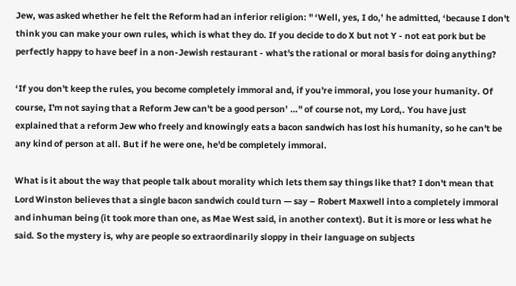Jew, was asked whether he felt the Reform had an inferior religion: " ‘Well, yes, I do,’ he admitted, ‘because I don't think you can make your own rules, which is what they do. If you decide to do X but not Y - not eat pork but be perfectly happy to have beef in a non-Jewish restaurant - what's the rational or moral basis for doing anything?

‘If you don't keep the rules, you become completely immoral and, if you're immoral, you lose your humanity. Of course, I'm not saying that a Reform Jew can't be a good person’ …" of course not, my Lord,. You have just explained that a reform Jew who freely and knowingly eats a bacon sandwich has lost his humanity, so he can't be any kind of person at all. But if he were one, he'd be completely immoral.

What is it about the way that people talk about morality which lets them say things like that? I don't mean that Lord Winston believes that a single bacon sandwich could turn — say – Robert Maxwell into a completely immoral and inhuman being (it took more than one, as Mae West said, in another context). But it is more or less what he said. So the mystery is, why are people so extraordinarily sloppy in their language on subjects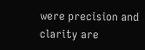were precision and clarity are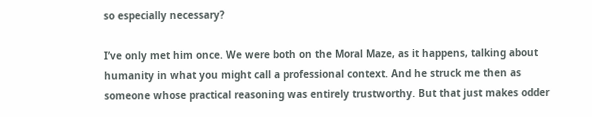so especially necessary?

I’ve only met him once. We were both on the Moral Maze, as it happens, talking about humanity in what you might call a professional context. And he struck me then as someone whose practical reasoning was entirely trustworthy. But that just makes odder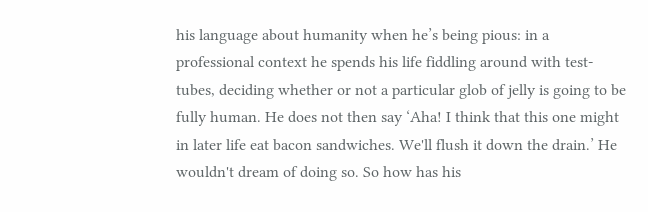his language about humanity when he’s being pious: in a professional context he spends his life fiddling around with test-tubes, deciding whether or not a particular glob of jelly is going to be fully human. He does not then say ‘Aha! I think that this one might in later life eat bacon sandwiches. We'll flush it down the drain.’ He wouldn't dream of doing so. So how has his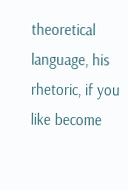theoretical language, his rhetoric, if you like become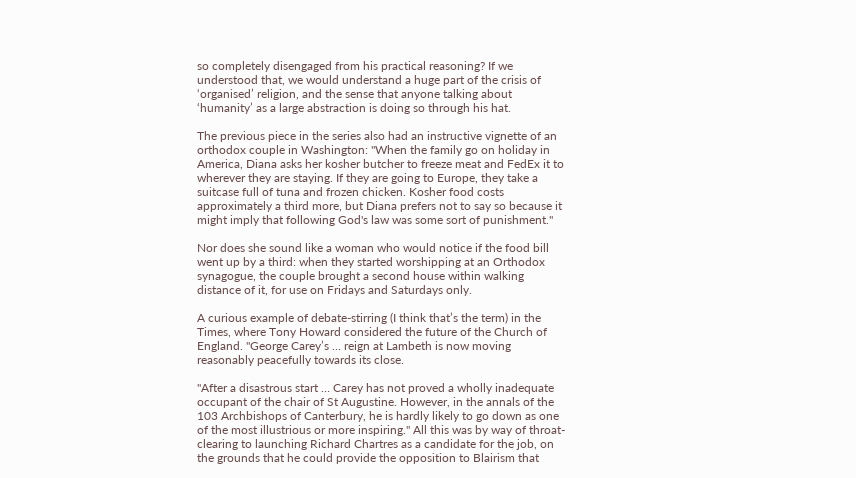so completely disengaged from his practical reasoning? If we understood that, we would understand a huge part of the crisis of ‘organised’ religion, and the sense that anyone talking about ‘humanity’ as a large abstraction is doing so through his hat.

The previous piece in the series also had an instructive vignette of an orthodox couple in Washington: "When the family go on holiday in America, Diana asks her kosher butcher to freeze meat and FedEx it to wherever they are staying. If they are going to Europe, they take a suitcase full of tuna and frozen chicken. Kosher food costs approximately a third more, but Diana prefers not to say so because it might imply that following God's law was some sort of punishment."

Nor does she sound like a woman who would notice if the food bill went up by a third: when they started worshipping at an Orthodox synagogue, the couple brought a second house within walking distance of it, for use on Fridays and Saturdays only.

A curious example of debate-stirring (I think that’s the term) in the Times, where Tony Howard considered the future of the Church of England. "George Carey’s … reign at Lambeth is now moving reasonably peacefully towards its close.

"After a disastrous start … Carey has not proved a wholly inadequate occupant of the chair of St Augustine. However, in the annals of the 103 Archbishops of Canterbury, he is hardly likely to go down as one of the most illustrious or more inspiring." All this was by way of throat-clearing to launching Richard Chartres as a candidate for the job, on the grounds that he could provide the opposition to Blairism that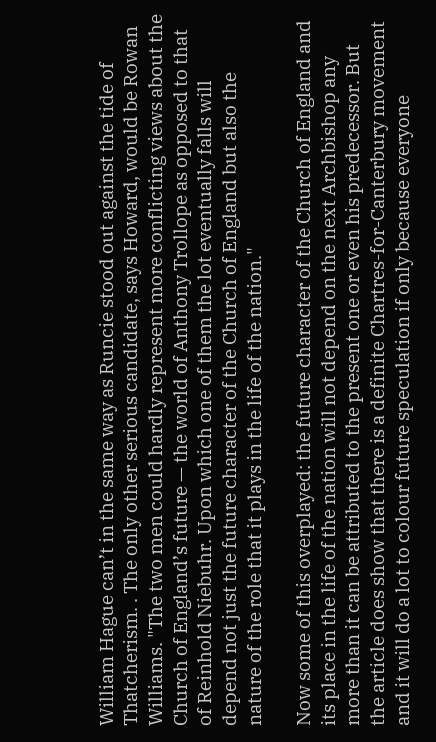William Hague can’t in the same way as Runcie stood out against the tide of Thatcherism. . The only other serious candidate, says Howard, would be Rowan Williams. "The two men could hardly represent more conflicting views about the Church of England’s future — the world of Anthony Trollope as opposed to that of Reinhold Niebuhr. Upon which one of them the lot eventually falls will depend not just the future character of the Church of England but also the nature of the role that it plays in the life of the nation."

Now some of this overplayed: the future character of the Church of England and its place in the life of the nation will not depend on the next Archbishop any more than it can be attributed to the present one or even his predecessor. But the article does show that there is a definite Chartres-for-Canterbury movement and it will do a lot to colour future speculation if only because everyone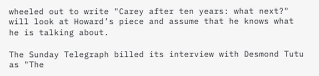wheeled out to write "Carey after ten years: what next?" will look at Howard’s piece and assume that he knows what he is talking about.

The Sunday Telegraph billed its interview with Desmond Tutu as "The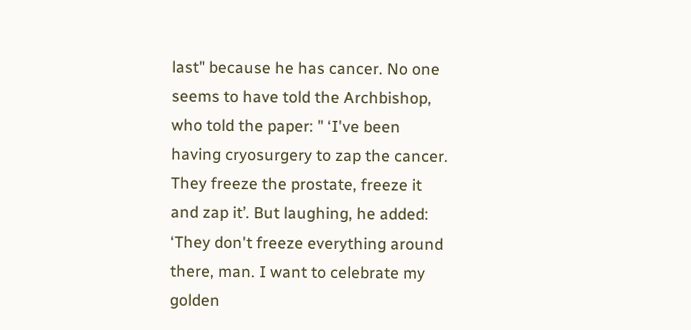last" because he has cancer. No one seems to have told the Archbishop, who told the paper: " ‘I've been having cryosurgery to zap the cancer. They freeze the prostate, freeze it and zap it’. But laughing, he added: ‘They don't freeze everything around there, man. I want to celebrate my golden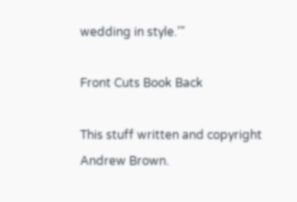wedding in style.’"

Front Cuts Book Back

This stuff written and copyright Andrew Brown.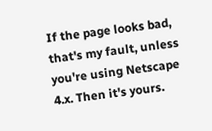If the page looks bad, that's my fault, unless you're using Netscape 4.x. Then it's yours.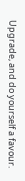Upgrade, and do yourself a favour.